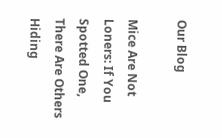Our Blog

Mice Are Not Loners: If You Spotted One, There Are Others Hiding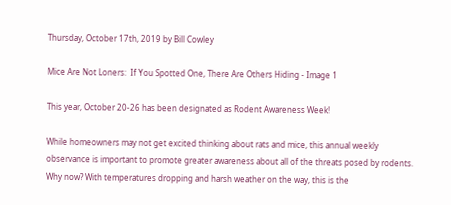Thursday, October 17th, 2019 by Bill Cowley

Mice Are Not Loners:  If You Spotted One, There Are Others Hiding - Image 1

This year, October 20-26 has been designated as Rodent Awareness Week!

While homeowners may not get excited thinking about rats and mice, this annual weekly observance is important to promote greater awareness about all of the threats posed by rodents. Why now? With temperatures dropping and harsh weather on the way, this is the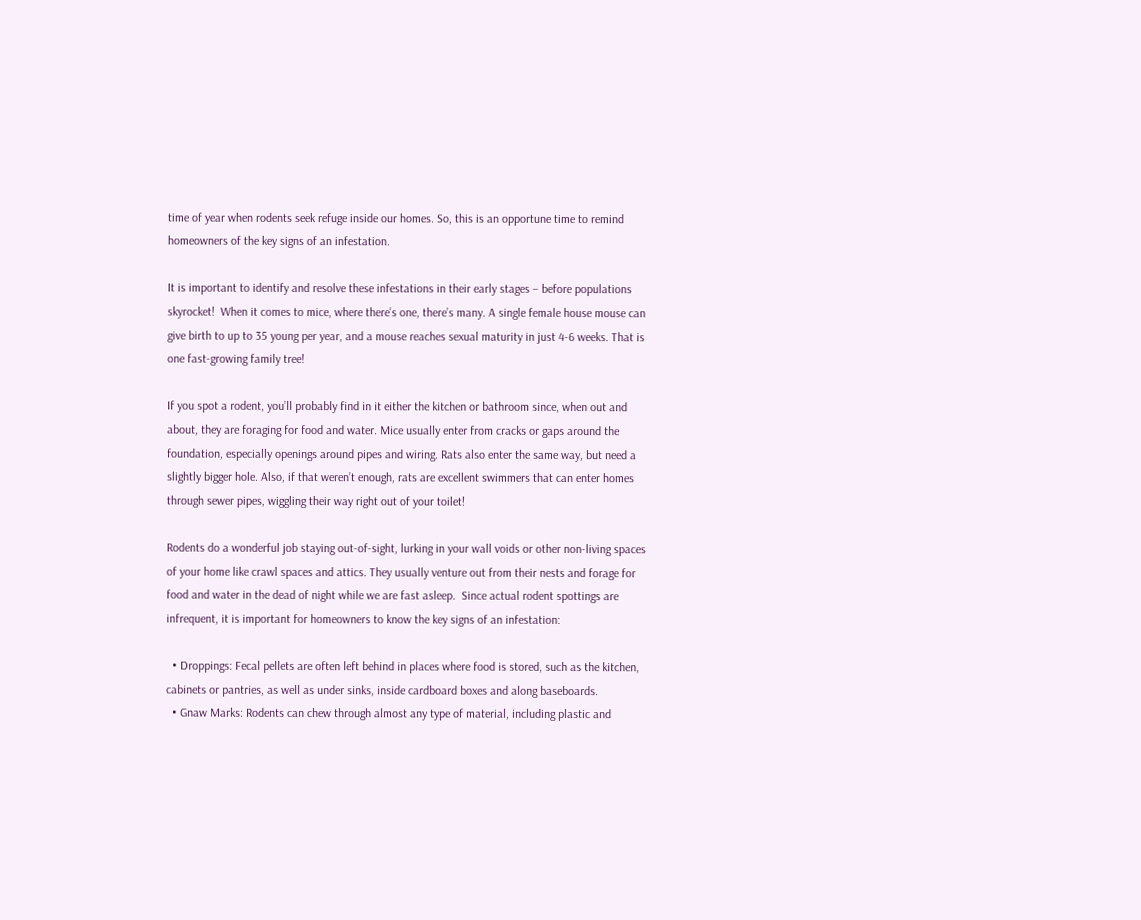time of year when rodents seek refuge inside our homes. So, this is an opportune time to remind homeowners of the key signs of an infestation.

It is important to identify and resolve these infestations in their early stages – before populations skyrocket!  When it comes to mice, where there’s one, there’s many. A single female house mouse can give birth to up to 35 young per year, and a mouse reaches sexual maturity in just 4-6 weeks. That is one fast-growing family tree!

If you spot a rodent, you’ll probably find in it either the kitchen or bathroom since, when out and about, they are foraging for food and water. Mice usually enter from cracks or gaps around the foundation, especially openings around pipes and wiring. Rats also enter the same way, but need a slightly bigger hole. Also, if that weren’t enough, rats are excellent swimmers that can enter homes through sewer pipes, wiggling their way right out of your toilet!

Rodents do a wonderful job staying out-of-sight, lurking in your wall voids or other non-living spaces of your home like crawl spaces and attics. They usually venture out from their nests and forage for food and water in the dead of night while we are fast asleep.  Since actual rodent spottings are infrequent, it is important for homeowners to know the key signs of an infestation:

  • Droppings: Fecal pellets are often left behind in places where food is stored, such as the kitchen, cabinets or pantries, as well as under sinks, inside cardboard boxes and along baseboards.
  • Gnaw Marks: Rodents can chew through almost any type of material, including plastic and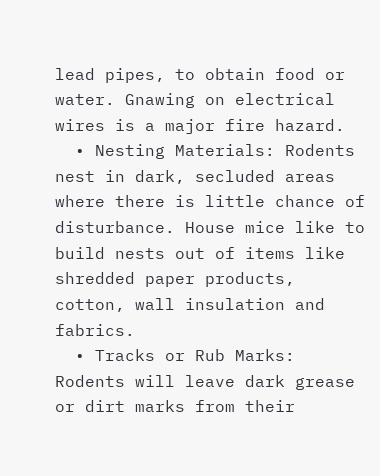lead pipes, to obtain food or water. Gnawing on electrical wires is a major fire hazard.
  • Nesting Materials: Rodents nest in dark, secluded areas where there is little chance of disturbance. House mice like to build nests out of items like shredded paper products, cotton, wall insulation and fabrics.
  • Tracks or Rub Marks: Rodents will leave dark grease or dirt marks from their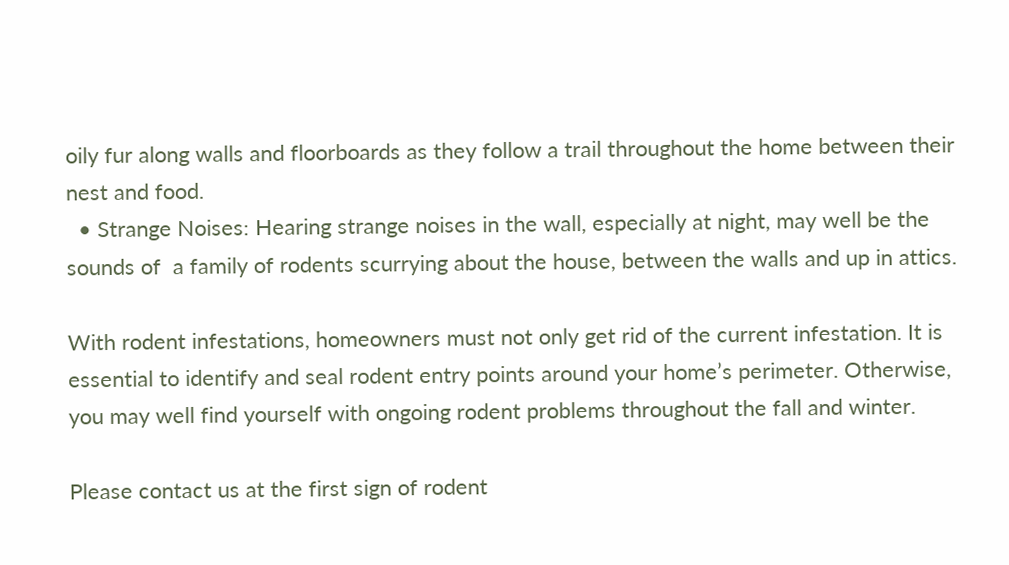oily fur along walls and floorboards as they follow a trail throughout the home between their nest and food.
  • Strange Noises: Hearing strange noises in the wall, especially at night, may well be the sounds of  a family of rodents scurrying about the house, between the walls and up in attics.

With rodent infestations, homeowners must not only get rid of the current infestation. It is essential to identify and seal rodent entry points around your home’s perimeter. Otherwise, you may well find yourself with ongoing rodent problems throughout the fall and winter.

Please contact us at the first sign of rodent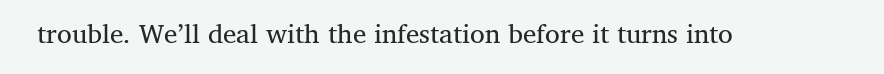trouble. We’ll deal with the infestation before it turns into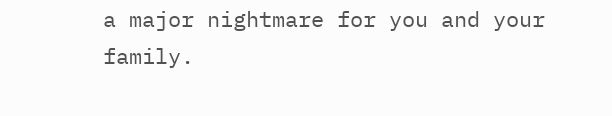a major nightmare for you and your family.